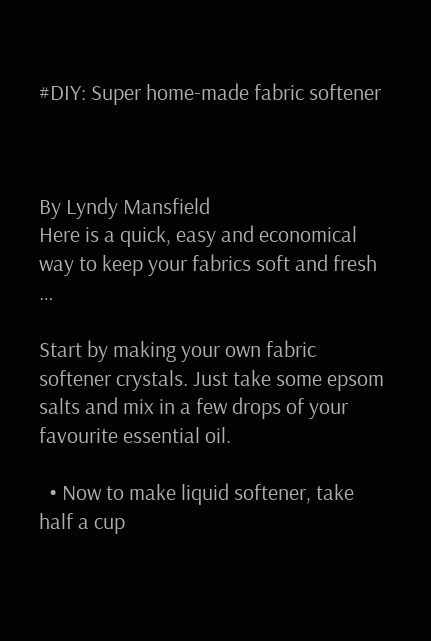#DIY: Super home-made fabric softener



By Lyndy Mansfield
Here is a quick, easy and economical way to keep your fabrics soft and fresh …

Start by making your own fabric softener crystals. Just take some epsom salts and mix in a few drops of your favourite essential oil.

  • Now to make liquid softener, take half a cup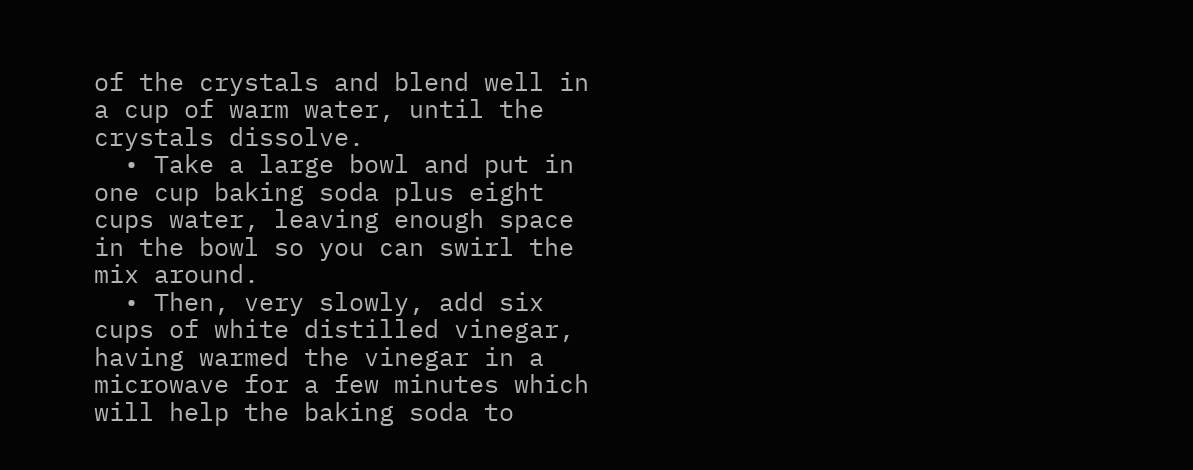of the crystals and blend well in a cup of warm water, until the crystals dissolve.
  • Take a large bowl and put in one cup baking soda plus eight cups water, leaving enough space in the bowl so you can swirl the mix around.
  • Then, very slowly, add six cups of white distilled vinegar, having warmed the vinegar in a microwave for a few minutes which will help the baking soda to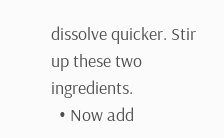dissolve quicker. Stir up these two ingredients.
  • Now add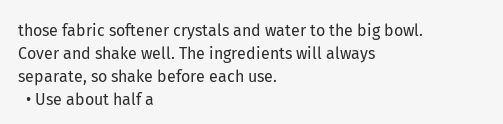those fabric softener crystals and water to the big bowl. Cover and shake well. The ingredients will always separate, so shake before each use.
  • Use about half a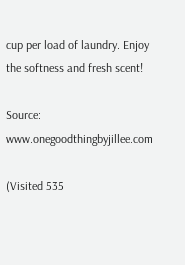cup per load of laundry. Enjoy the softness and fresh scent!

Source: www.onegoodthingbyjillee.com

(Visited 535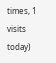times, 1 visits today)